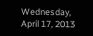Wednesday, April 17, 2013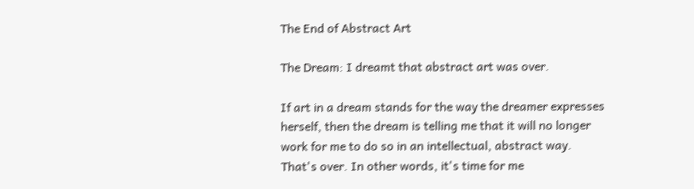The End of Abstract Art

The Dream: I dreamt that abstract art was over.

If art in a dream stands for the way the dreamer expresses herself, then the dream is telling me that it will no longer work for me to do so in an intellectual, abstract way. That's over. In other words, it's time for me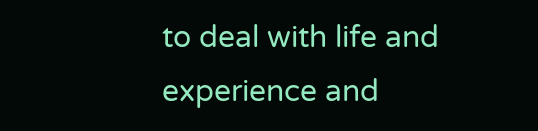to deal with life and experience and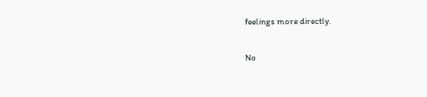feelings more directly.

No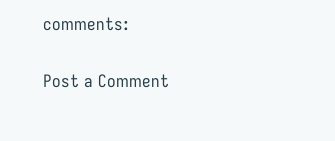comments:

Post a Comment